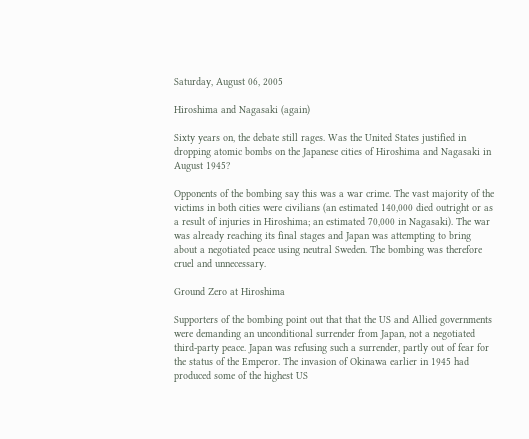Saturday, August 06, 2005

Hiroshima and Nagasaki (again)

Sixty years on, the debate still rages. Was the United States justified in dropping atomic bombs on the Japanese cities of Hiroshima and Nagasaki in August 1945?

Opponents of the bombing say this was a war crime. The vast majority of the victims in both cities were civilians (an estimated 140,000 died outright or as a result of injuries in Hiroshima; an estimated 70,000 in Nagasaki). The war was already reaching its final stages and Japan was attempting to bring about a negotiated peace using neutral Sweden. The bombing was therefore cruel and unnecessary.

Ground Zero at Hiroshima

Supporters of the bombing point out that that the US and Allied governments were demanding an unconditional surrender from Japan, not a negotiated third-party peace. Japan was refusing such a surrender, partly out of fear for the status of the Emperor. The invasion of Okinawa earlier in 1945 had produced some of the highest US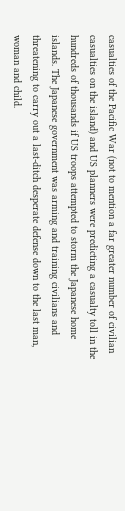casualties of the Pacific War (not to mention a far greater number of civilian casualties on the island) and US planners were predicting a casualty toll in the hundreds of thousands if US troops attempted to storm the Japanese home islands. The Japanese government was arming and training civilians and threatening to carry out a last-ditch desperate defense down to the last man, woman and child.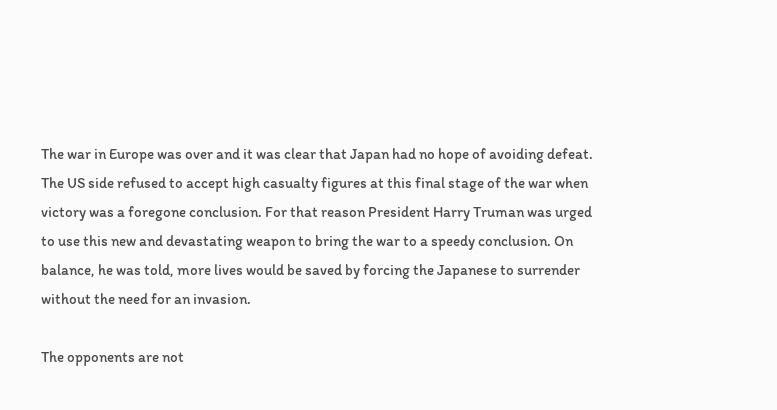The war in Europe was over and it was clear that Japan had no hope of avoiding defeat. The US side refused to accept high casualty figures at this final stage of the war when victory was a foregone conclusion. For that reason President Harry Truman was urged to use this new and devastating weapon to bring the war to a speedy conclusion. On balance, he was told, more lives would be saved by forcing the Japanese to surrender without the need for an invasion.

The opponents are not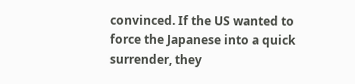convinced. If the US wanted to force the Japanese into a quick surrender, they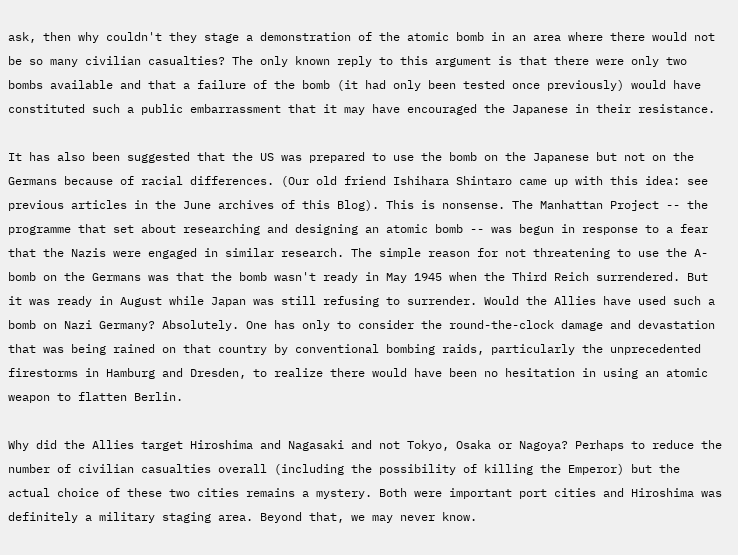ask, then why couldn't they stage a demonstration of the atomic bomb in an area where there would not be so many civilian casualties? The only known reply to this argument is that there were only two bombs available and that a failure of the bomb (it had only been tested once previously) would have constituted such a public embarrassment that it may have encouraged the Japanese in their resistance.

It has also been suggested that the US was prepared to use the bomb on the Japanese but not on the Germans because of racial differences. (Our old friend Ishihara Shintaro came up with this idea: see previous articles in the June archives of this Blog). This is nonsense. The Manhattan Project -- the programme that set about researching and designing an atomic bomb -- was begun in response to a fear that the Nazis were engaged in similar research. The simple reason for not threatening to use the A-bomb on the Germans was that the bomb wasn't ready in May 1945 when the Third Reich surrendered. But it was ready in August while Japan was still refusing to surrender. Would the Allies have used such a bomb on Nazi Germany? Absolutely. One has only to consider the round-the-clock damage and devastation that was being rained on that country by conventional bombing raids, particularly the unprecedented firestorms in Hamburg and Dresden, to realize there would have been no hesitation in using an atomic weapon to flatten Berlin.

Why did the Allies target Hiroshima and Nagasaki and not Tokyo, Osaka or Nagoya? Perhaps to reduce the number of civilian casualties overall (including the possibility of killing the Emperor) but the actual choice of these two cities remains a mystery. Both were important port cities and Hiroshima was definitely a military staging area. Beyond that, we may never know.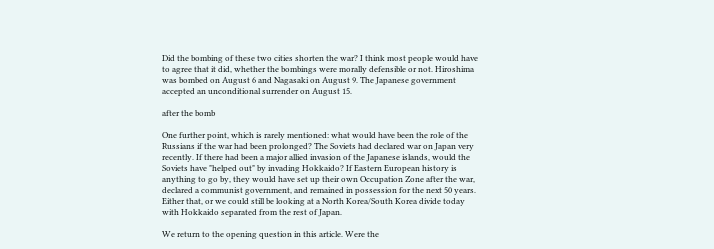Did the bombing of these two cities shorten the war? I think most people would have to agree that it did, whether the bombings were morally defensible or not. Hiroshima was bombed on August 6 and Nagasaki on August 9. The Japanese government accepted an unconditional surrender on August 15.

after the bomb

One further point, which is rarely mentioned: what would have been the role of the Russians if the war had been prolonged? The Soviets had declared war on Japan very recently. If there had been a major allied invasion of the Japanese islands, would the Soviets have "helped out" by invading Hokkaido? If Eastern European history is anything to go by, they would have set up their own Occupation Zone after the war, declared a communist government, and remained in possession for the next 50 years. Either that, or we could still be looking at a North Korea/South Korea divide today with Hokkaido separated from the rest of Japan.

We return to the opening question in this article. Were the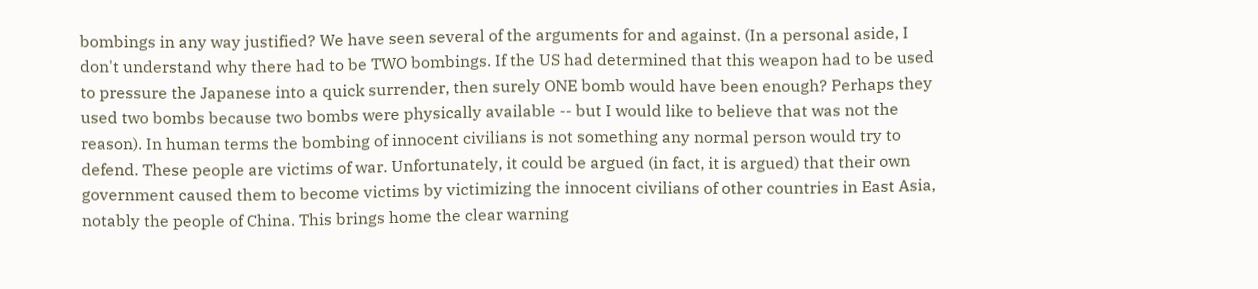bombings in any way justified? We have seen several of the arguments for and against. (In a personal aside, I don't understand why there had to be TWO bombings. If the US had determined that this weapon had to be used to pressure the Japanese into a quick surrender, then surely ONE bomb would have been enough? Perhaps they used two bombs because two bombs were physically available -- but I would like to believe that was not the reason). In human terms the bombing of innocent civilians is not something any normal person would try to defend. These people are victims of war. Unfortunately, it could be argued (in fact, it is argued) that their own government caused them to become victims by victimizing the innocent civilians of other countries in East Asia, notably the people of China. This brings home the clear warning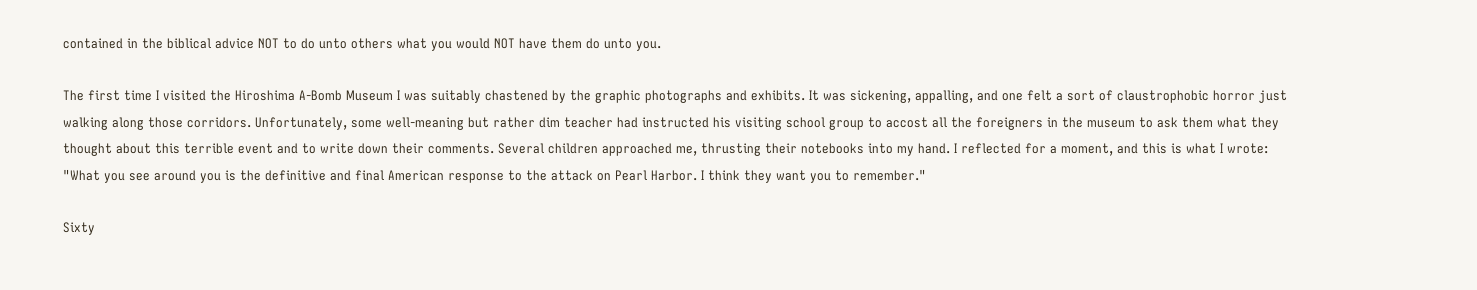contained in the biblical advice NOT to do unto others what you would NOT have them do unto you.

The first time I visited the Hiroshima A-Bomb Museum I was suitably chastened by the graphic photographs and exhibits. It was sickening, appalling, and one felt a sort of claustrophobic horror just walking along those corridors. Unfortunately, some well-meaning but rather dim teacher had instructed his visiting school group to accost all the foreigners in the museum to ask them what they thought about this terrible event and to write down their comments. Several children approached me, thrusting their notebooks into my hand. I reflected for a moment, and this is what I wrote: "What you see around you is the definitive and final American response to the attack on Pearl Harbor. I think they want you to remember."

Sixty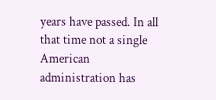years have passed. In all that time not a single American administration has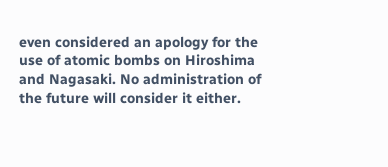even considered an apology for the use of atomic bombs on Hiroshima and Nagasaki. No administration of the future will consider it either.